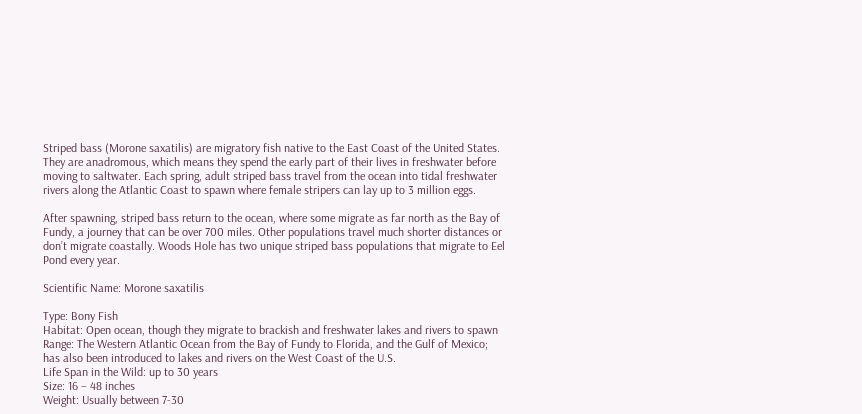Striped bass (Morone saxatilis) are migratory fish native to the East Coast of the United States. They are anadromous, which means they spend the early part of their lives in freshwater before moving to saltwater. Each spring, adult striped bass travel from the ocean into tidal freshwater rivers along the Atlantic Coast to spawn where female stripers can lay up to 3 million eggs.

After spawning, striped bass return to the ocean, where some migrate as far north as the Bay of Fundy, a journey that can be over 700 miles. Other populations travel much shorter distances or don’t migrate coastally. Woods Hole has two unique striped bass populations that migrate to Eel Pond every year.

Scientific Name: Morone saxatilis

Type: Bony Fish
Habitat: Open ocean, though they migrate to brackish and freshwater lakes and rivers to spawn
Range: The Western Atlantic Ocean from the Bay of Fundy to Florida, and the Gulf of Mexico; has also been introduced to lakes and rivers on the West Coast of the U.S.
Life Span in the Wild: up to 30 years
Size: 16 – 48 inches
Weight: Usually between 7-30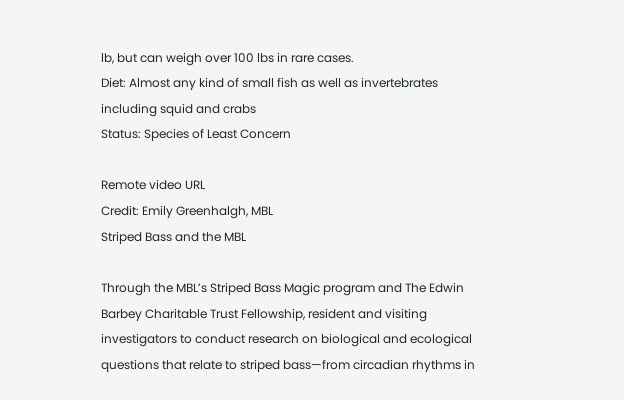lb, but can weigh over 100 lbs in rare cases.
Diet: Almost any kind of small fish as well as invertebrates including squid and crabs
Status: Species of Least Concern

Remote video URL
Credit: Emily Greenhalgh, MBL
Striped Bass and the MBL

Through the MBL’s Striped Bass Magic program and The Edwin Barbey Charitable Trust Fellowship, resident and visiting investigators to conduct research on biological and ecological questions that relate to striped bass—from circadian rhythms in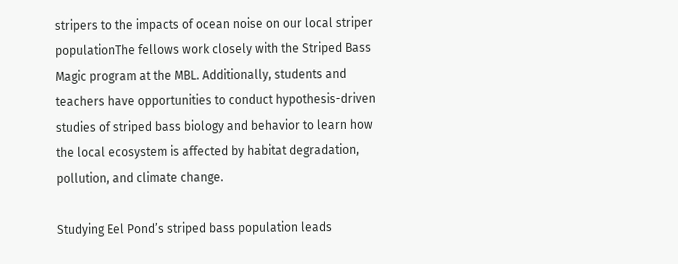stripers to the impacts of ocean noise on our local striper populationThe fellows work closely with the Striped Bass Magic program at the MBL. Additionally, students and teachers have opportunities to conduct hypothesis-driven studies of striped bass biology and behavior to learn how the local ecosystem is affected by habitat degradation, pollution, and climate change.

Studying Eel Pond’s striped bass population leads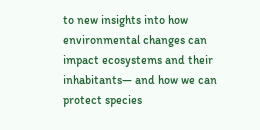to new insights into how environmental changes can impact ecosystems and their inhabitants— and how we can protect species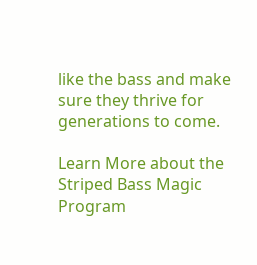like the bass and make sure they thrive for generations to come.

Learn More about the Striped Bass Magic Program